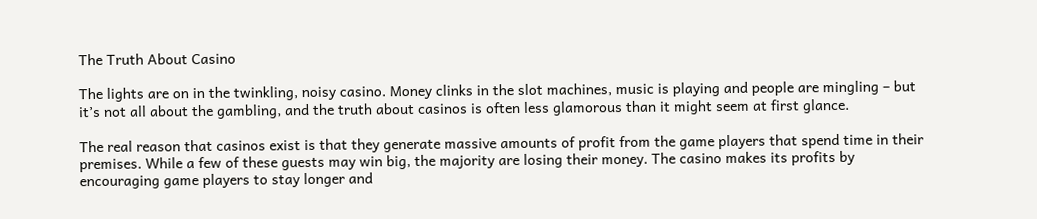The Truth About Casino

The lights are on in the twinkling, noisy casino. Money clinks in the slot machines, music is playing and people are mingling – but it’s not all about the gambling, and the truth about casinos is often less glamorous than it might seem at first glance.

The real reason that casinos exist is that they generate massive amounts of profit from the game players that spend time in their premises. While a few of these guests may win big, the majority are losing their money. The casino makes its profits by encouraging game players to stay longer and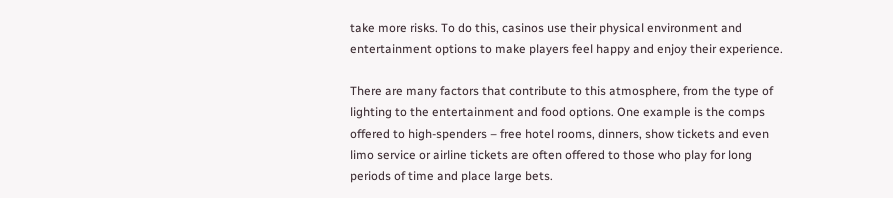take more risks. To do this, casinos use their physical environment and entertainment options to make players feel happy and enjoy their experience.

There are many factors that contribute to this atmosphere, from the type of lighting to the entertainment and food options. One example is the comps offered to high-spenders – free hotel rooms, dinners, show tickets and even limo service or airline tickets are often offered to those who play for long periods of time and place large bets.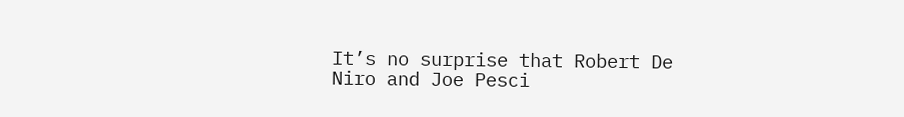It’s no surprise that Robert De Niro and Joe Pesci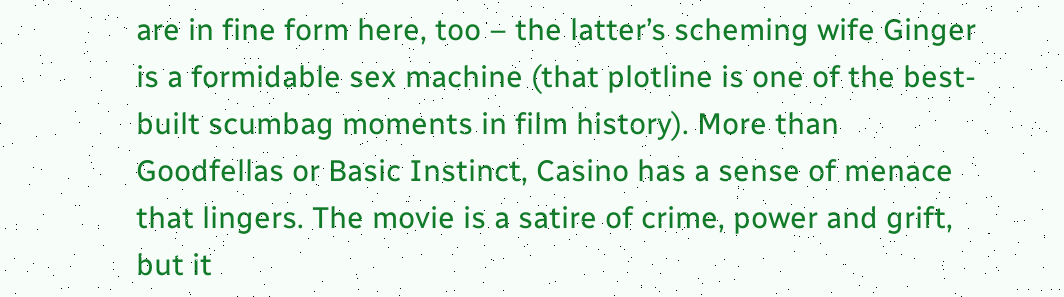are in fine form here, too – the latter’s scheming wife Ginger is a formidable sex machine (that plotline is one of the best-built scumbag moments in film history). More than Goodfellas or Basic Instinct, Casino has a sense of menace that lingers. The movie is a satire of crime, power and grift, but it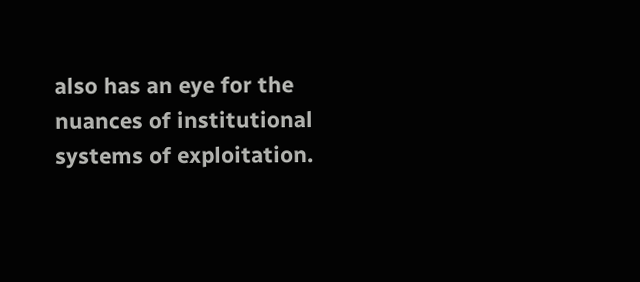also has an eye for the nuances of institutional systems of exploitation.